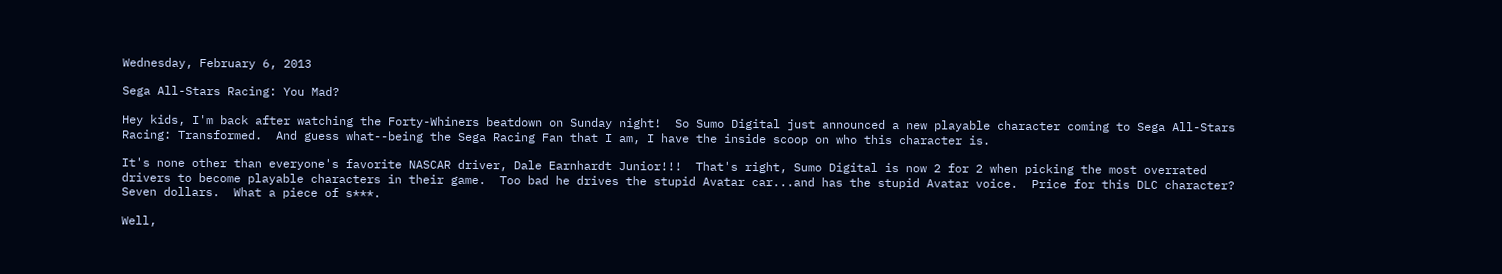Wednesday, February 6, 2013

Sega All-Stars Racing: You Mad?

Hey kids, I'm back after watching the Forty-Whiners beatdown on Sunday night!  So Sumo Digital just announced a new playable character coming to Sega All-Stars Racing: Transformed.  And guess what--being the Sega Racing Fan that I am, I have the inside scoop on who this character is.

It's none other than everyone's favorite NASCAR driver, Dale Earnhardt Junior!!!  That's right, Sumo Digital is now 2 for 2 when picking the most overrated drivers to become playable characters in their game.  Too bad he drives the stupid Avatar car...and has the stupid Avatar voice.  Price for this DLC character?  Seven dollars.  What a piece of s***.

Well,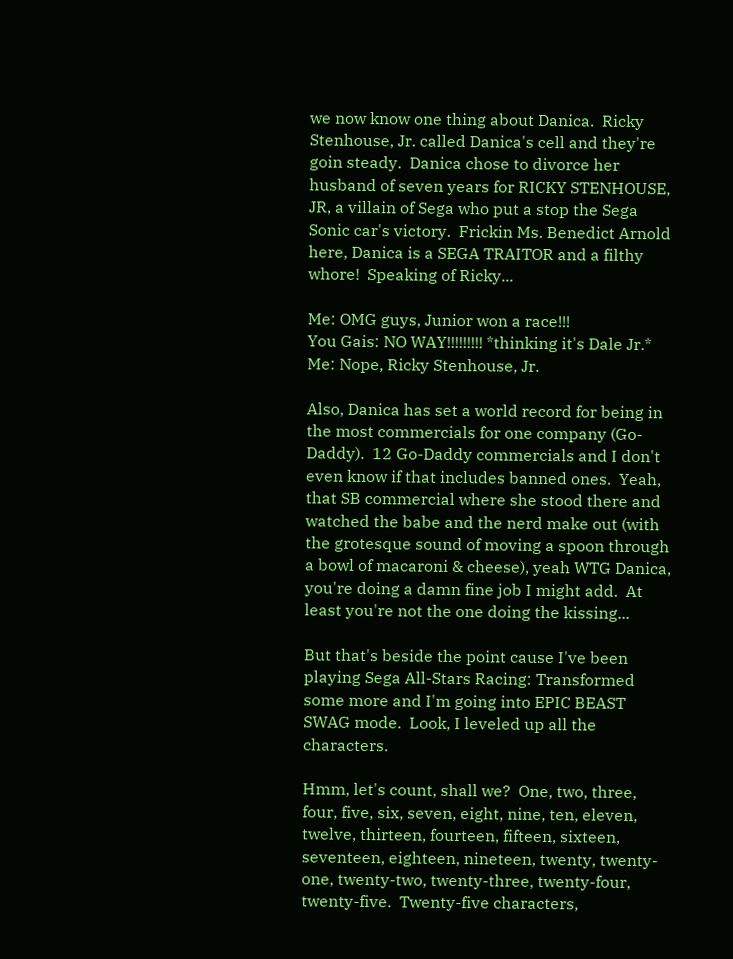we now know one thing about Danica.  Ricky Stenhouse, Jr. called Danica's cell and they're goin steady.  Danica chose to divorce her husband of seven years for RICKY STENHOUSE, JR, a villain of Sega who put a stop the Sega Sonic car's victory.  Frickin Ms. Benedict Arnold here, Danica is a SEGA TRAITOR and a filthy whore!  Speaking of Ricky...

Me: OMG guys, Junior won a race!!!
You Gais: NO WAY!!!!!!!!! *thinking it's Dale Jr.*
Me: Nope, Ricky Stenhouse, Jr.

Also, Danica has set a world record for being in the most commercials for one company (Go-Daddy).  12 Go-Daddy commercials and I don't even know if that includes banned ones.  Yeah, that SB commercial where she stood there and watched the babe and the nerd make out (with the grotesque sound of moving a spoon through a bowl of macaroni & cheese), yeah WTG Danica, you're doing a damn fine job I might add.  At least you're not the one doing the kissing...

But that's beside the point cause I've been playing Sega All-Stars Racing: Transformed some more and I'm going into EPIC BEAST SWAG mode.  Look, I leveled up all the characters.

Hmm, let's count, shall we?  One, two, three, four, five, six, seven, eight, nine, ten, eleven, twelve, thirteen, fourteen, fifteen, sixteen, seventeen, eighteen, nineteen, twenty, twenty-one, twenty-two, twenty-three, twenty-four, twenty-five.  Twenty-five characters,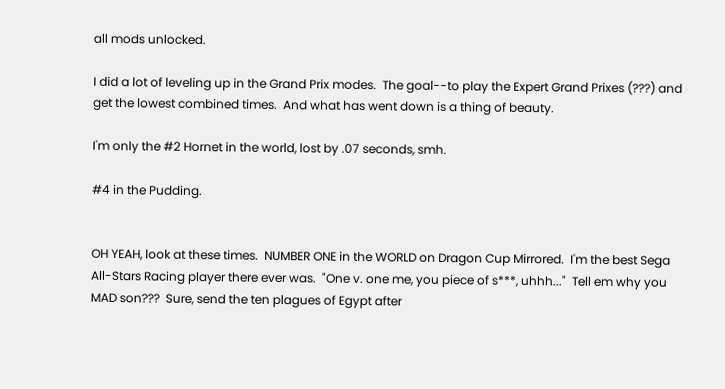all mods unlocked.

I did a lot of leveling up in the Grand Prix modes.  The goal--to play the Expert Grand Prixes (???) and get the lowest combined times.  And what has went down is a thing of beauty.

I'm only the #2 Hornet in the world, lost by .07 seconds, smh.

#4 in the Pudding.


OH YEAH, look at these times.  NUMBER ONE in the WORLD on Dragon Cup Mirrored.  I'm the best Sega All-Stars Racing player there ever was.  "One v. one me, you piece of s***, uhhh..."  Tell em why you MAD son???  Sure, send the ten plagues of Egypt after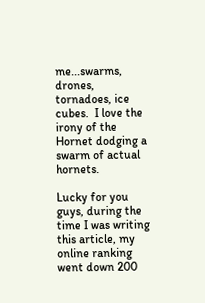me...swarms, drones, tornadoes, ice cubes.  I love the irony of the Hornet dodging a swarm of actual hornets.

Lucky for you guys, during the time I was writing this article, my online ranking went down 200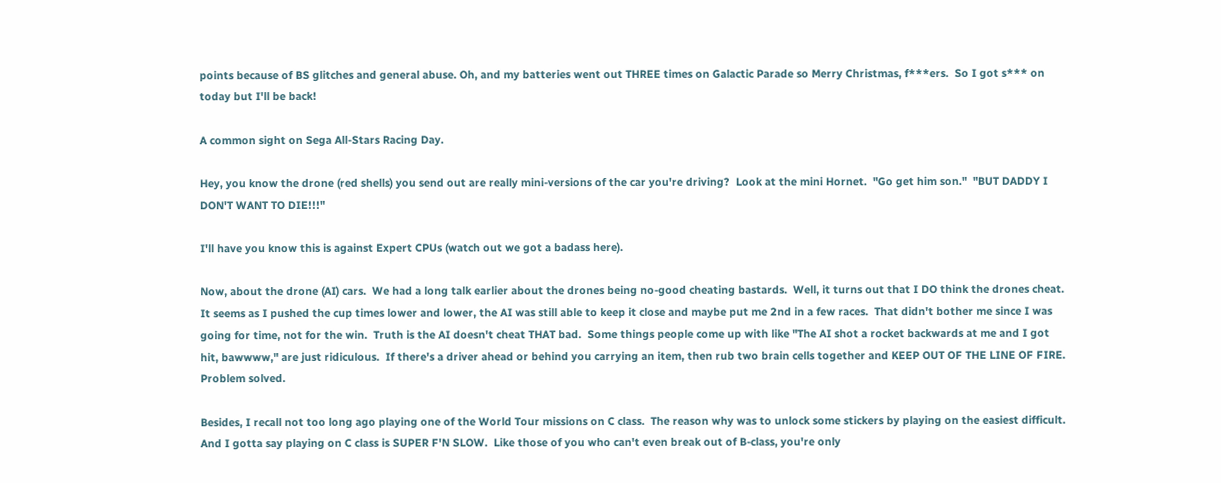points because of BS glitches and general abuse. Oh, and my batteries went out THREE times on Galactic Parade so Merry Christmas, f***ers.  So I got s*** on today but I'll be back!

A common sight on Sega All-Stars Racing Day.

Hey, you know the drone (red shells) you send out are really mini-versions of the car you're driving?  Look at the mini Hornet.  "Go get him son."  "BUT DADDY I DON'T WANT TO DIE!!!"

I'll have you know this is against Expert CPUs (watch out we got a badass here).

Now, about the drone (AI) cars.  We had a long talk earlier about the drones being no-good cheating bastards.  Well, it turns out that I DO think the drones cheat.  It seems as I pushed the cup times lower and lower, the AI was still able to keep it close and maybe put me 2nd in a few races.  That didn't bother me since I was going for time, not for the win.  Truth is the AI doesn't cheat THAT bad.  Some things people come up with like "The AI shot a rocket backwards at me and I got hit, bawwww," are just ridiculous.  If there's a driver ahead or behind you carrying an item, then rub two brain cells together and KEEP OUT OF THE LINE OF FIRE.  Problem solved.

Besides, I recall not too long ago playing one of the World Tour missions on C class.  The reason why was to unlock some stickers by playing on the easiest difficult.  And I gotta say playing on C class is SUPER F'N SLOW.  Like those of you who can't even break out of B-class, you're only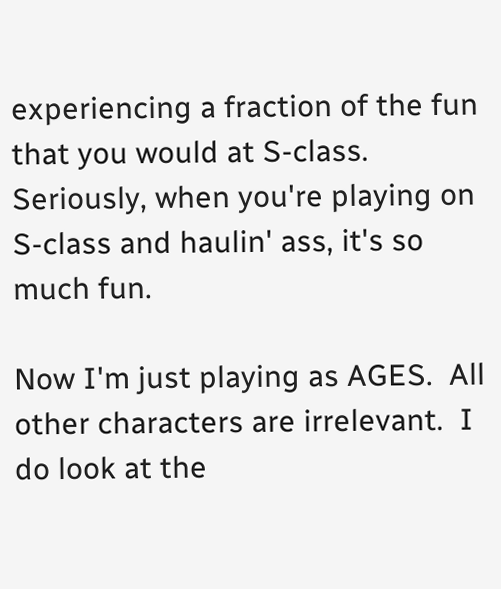experiencing a fraction of the fun that you would at S-class.  Seriously, when you're playing on S-class and haulin' ass, it's so much fun.

Now I'm just playing as AGES.  All other characters are irrelevant.  I do look at the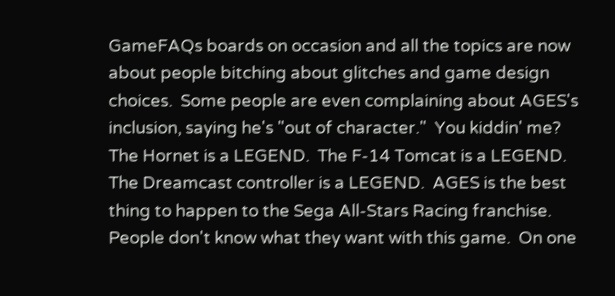GameFAQs boards on occasion and all the topics are now about people bitching about glitches and game design choices.  Some people are even complaining about AGES's inclusion, saying he's "out of character."  You kiddin' me?  The Hornet is a LEGEND.  The F-14 Tomcat is a LEGEND.  The Dreamcast controller is a LEGEND.  AGES is the best thing to happen to the Sega All-Stars Racing franchise.  People don't know what they want with this game.  On one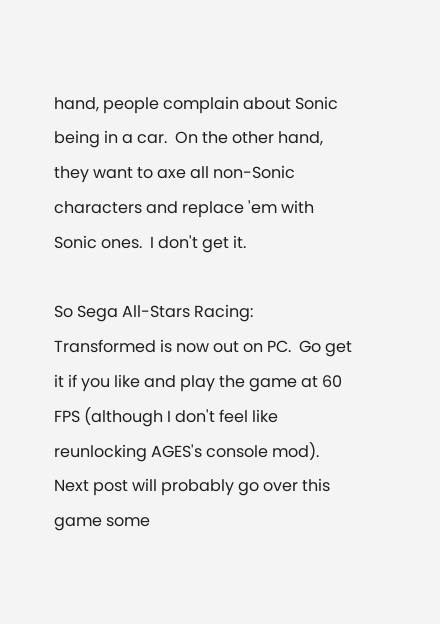hand, people complain about Sonic being in a car.  On the other hand, they want to axe all non-Sonic characters and replace 'em with Sonic ones.  I don't get it.

So Sega All-Stars Racing: Transformed is now out on PC.  Go get it if you like and play the game at 60 FPS (although I don't feel like reunlocking AGES's console mod).  Next post will probably go over this game some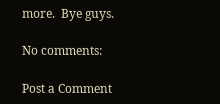more.  Bye guys.

No comments:

Post a Comment